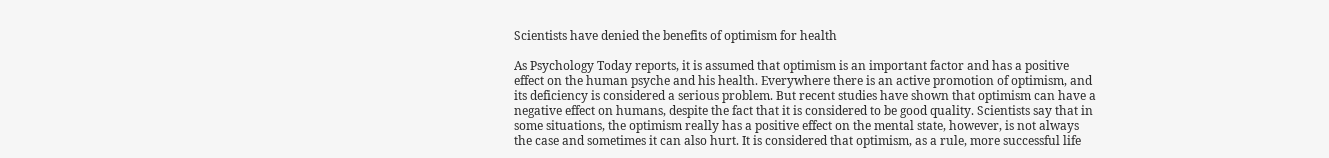Scientists have denied the benefits of optimism for health

As Psychology Today reports, it is assumed that optimism is an important factor and has a positive effect on the human psyche and his health. Everywhere there is an active promotion of optimism, and its deficiency is considered a serious problem. But recent studies have shown that optimism can have a negative effect on humans, despite the fact that it is considered to be good quality. Scientists say that in some situations, the optimism really has a positive effect on the mental state, however, is not always the case and sometimes it can also hurt. It is considered that optimism, as a rule, more successful life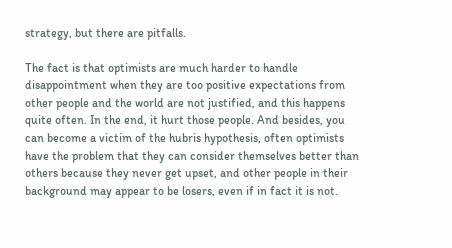strategy, but there are pitfalls.

The fact is that optimists are much harder to handle disappointment when they are too positive expectations from other people and the world are not justified, and this happens quite often. In the end, it hurt those people. And besides, you can become a victim of the hubris hypothesis, often optimists have the problem that they can consider themselves better than others because they never get upset, and other people in their background may appear to be losers, even if in fact it is not.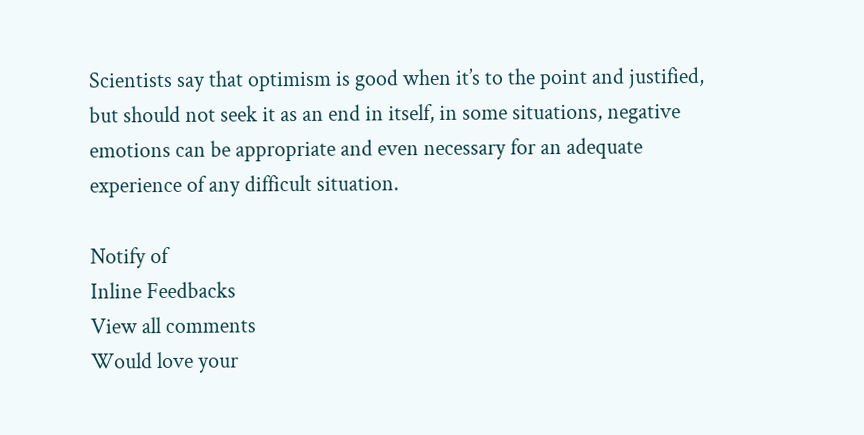Scientists say that optimism is good when it’s to the point and justified, but should not seek it as an end in itself, in some situations, negative emotions can be appropriate and even necessary for an adequate experience of any difficult situation.

Notify of
Inline Feedbacks
View all comments
Would love your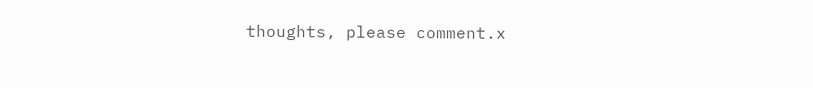thoughts, please comment.x